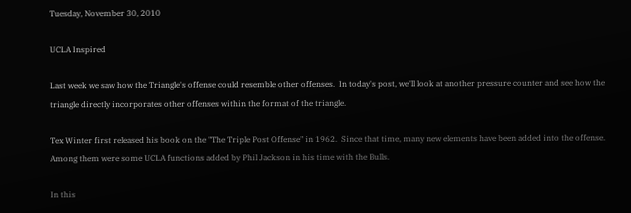Tuesday, November 30, 2010

UCLA Inspired

Last week we saw how the Triangle's offense could resemble other offenses.  In today's post, we'll look at another pressure counter and see how the triangle directly incorporates other offenses within the format of the triangle.

Tex Winter first released his book on the "The Triple Post Offense" in 1962.  Since that time, many new elements have been added into the offense.  Among them were some UCLA functions added by Phil Jackson in his time with the Bulls.

In this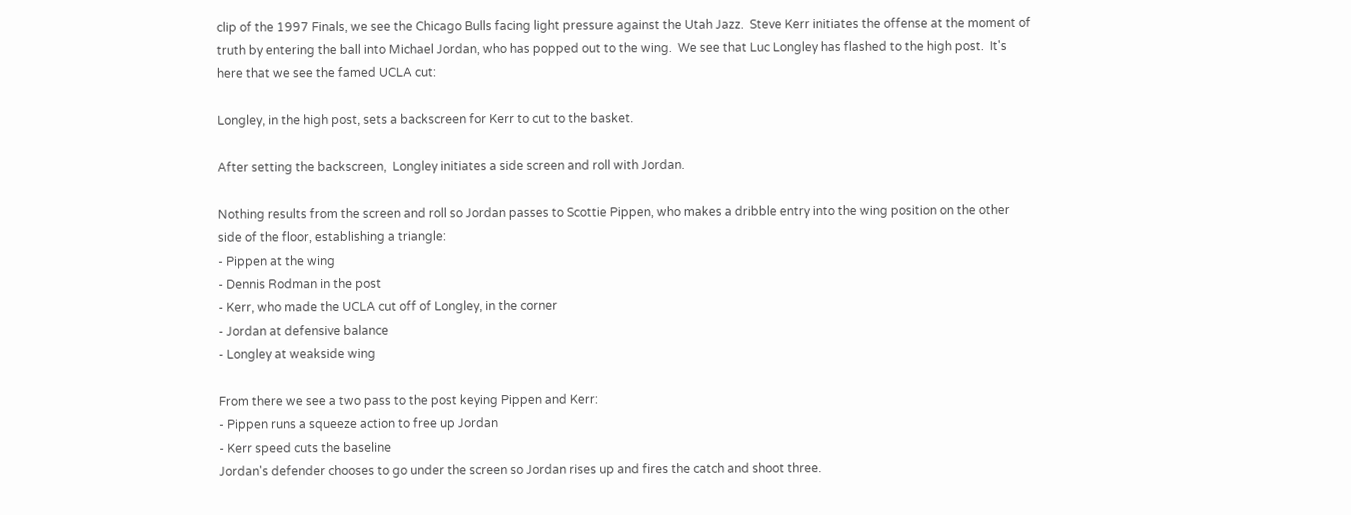clip of the 1997 Finals, we see the Chicago Bulls facing light pressure against the Utah Jazz.  Steve Kerr initiates the offense at the moment of truth by entering the ball into Michael Jordan, who has popped out to the wing.  We see that Luc Longley has flashed to the high post.  It's here that we see the famed UCLA cut:

Longley, in the high post, sets a backscreen for Kerr to cut to the basket.

After setting the backscreen,  Longley initiates a side screen and roll with Jordan.

Nothing results from the screen and roll so Jordan passes to Scottie Pippen, who makes a dribble entry into the wing position on the other side of the floor, establishing a triangle:
- Pippen at the wing
- Dennis Rodman in the post
- Kerr, who made the UCLA cut off of Longley, in the corner
- Jordan at defensive balance
- Longley at weakside wing

From there we see a two pass to the post keying Pippen and Kerr:
- Pippen runs a squeeze action to free up Jordan
- Kerr speed cuts the baseline
Jordan's defender chooses to go under the screen so Jordan rises up and fires the catch and shoot three.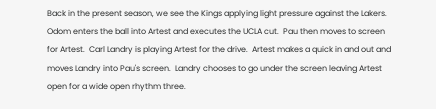Back in the present season, we see the Kings applying light pressure against the Lakers.  Odom enters the ball into Artest and executes the UCLA cut.  Pau then moves to screen for Artest.  Carl Landry is playing Artest for the drive.  Artest makes a quick in and out and moves Landry into Pau's screen.  Landry chooses to go under the screen leaving Artest open for a wide open rhythm three.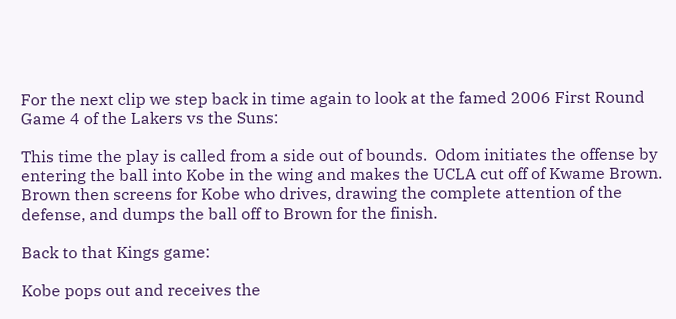For the next clip we step back in time again to look at the famed 2006 First Round Game 4 of the Lakers vs the Suns:

This time the play is called from a side out of bounds.  Odom initiates the offense by entering the ball into Kobe in the wing and makes the UCLA cut off of Kwame Brown.  Brown then screens for Kobe who drives, drawing the complete attention of the defense, and dumps the ball off to Brown for the finish.

Back to that Kings game:

Kobe pops out and receives the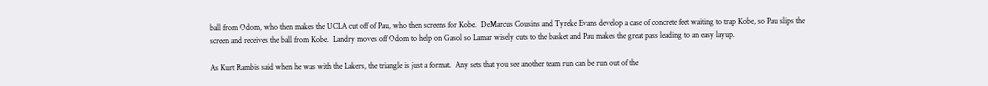ball from Odom, who then makes the UCLA cut off of Pau, who then screens for Kobe.  DeMarcus Cousins and Tyreke Evans develop a case of concrete feet waiting to trap Kobe, so Pau slips the screen and receives the ball from Kobe.  Landry moves off Odom to help on Gasol so Lamar wisely cuts to the basket and Pau makes the great pass leading to an easy layup.

As Kurt Rambis said when he was with the Lakers, the triangle is just a format.  Any sets that you see another team run can be run out of the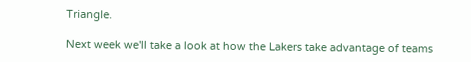Triangle.

Next week we'll take a look at how the Lakers take advantage of teams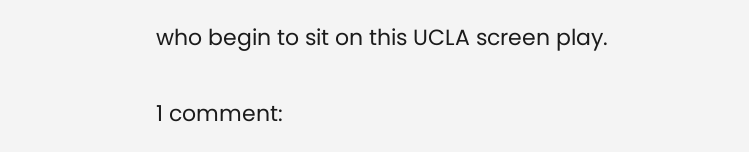who begin to sit on this UCLA screen play.

1 comment: